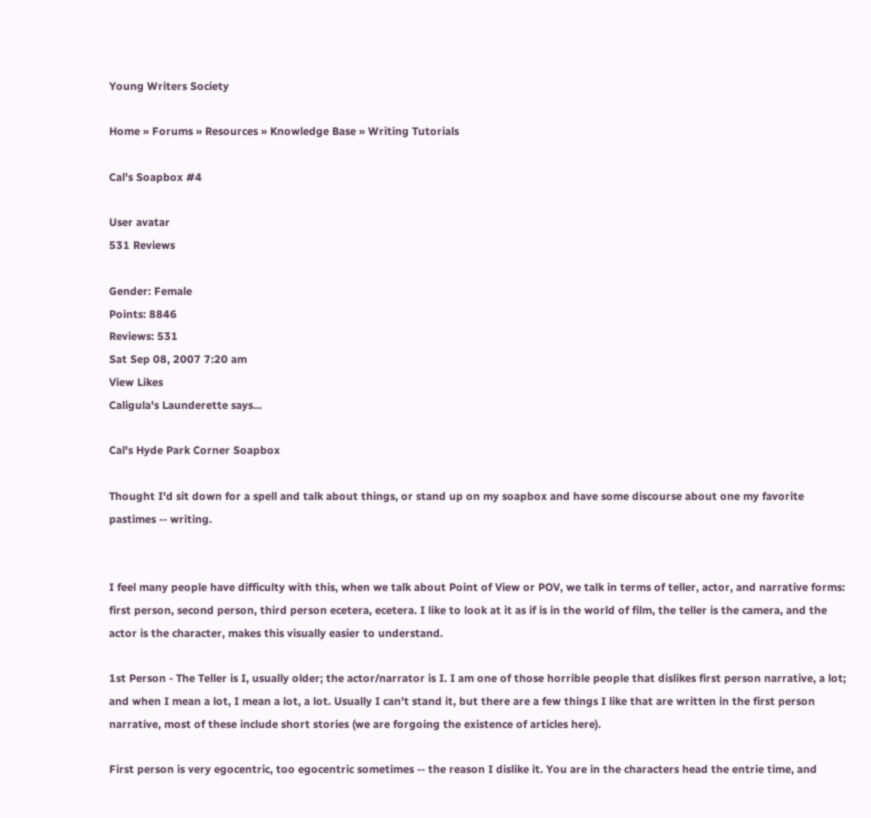Young Writers Society

Home » Forums » Resources » Knowledge Base » Writing Tutorials

Cal's Soapbox #4

User avatar
531 Reviews

Gender: Female
Points: 8846
Reviews: 531
Sat Sep 08, 2007 7:20 am
View Likes
Caligula's Launderette says...

Cal's Hyde Park Corner Soapbox

Thought I'd sit down for a spell and talk about things, or stand up on my soapbox and have some discourse about one my favorite pastimes -- writing.


I feel many people have difficulty with this, when we talk about Point of View or POV, we talk in terms of teller, actor, and narrative forms: first person, second person, third person ecetera, ecetera. I like to look at it as if is in the world of film, the teller is the camera, and the actor is the character, makes this visually easier to understand.

1st Person - The Teller is I, usually older; the actor/narrator is I. I am one of those horrible people that dislikes first person narrative, a lot; and when I mean a lot, I mean a lot, a lot. Usually I can't stand it, but there are a few things I like that are written in the first person narrative, most of these include short stories (we are forgoing the existence of articles here).

First person is very egocentric, too egocentric sometimes -- the reason I dislike it. You are in the characters head the entrie time, and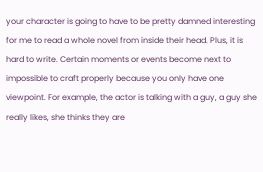your character is going to have to be pretty damned interesting for me to read a whole novel from inside their head. Plus, it is hard to write. Certain moments or events become next to impossible to craft properly because you only have one viewpoint. For example, the actor is talking with a guy, a guy she really likes, she thinks they are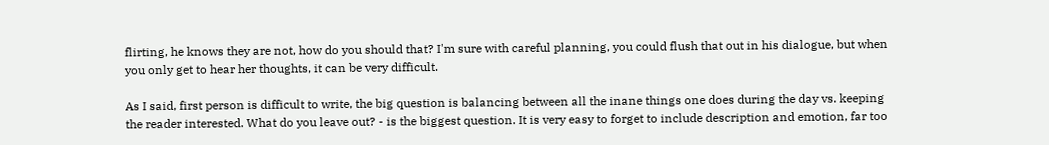flirting, he knows they are not, how do you should that? I'm sure with careful planning, you could flush that out in his dialogue, but when you only get to hear her thoughts, it can be very difficult.

As I said, first person is difficult to write, the big question is balancing between all the inane things one does during the day vs. keeping the reader interested. What do you leave out? - is the biggest question. It is very easy to forget to include description and emotion, far too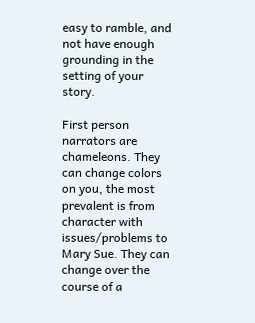easy to ramble, and not have enough grounding in the setting of your story.

First person narrators are chameleons. They can change colors on you, the most prevalent is from character with issues/problems to Mary Sue. They can change over the course of a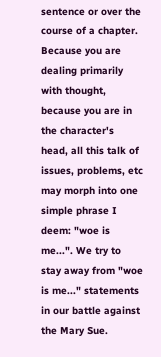sentence or over the course of a chapter. Because you are dealing primarily with thought, because you are in the character's head, all this talk of issues, problems, etc may morph into one simple phrase I deem: "woe is me...". We try to stay away from "woe is me..." statements in our battle against the Mary Sue.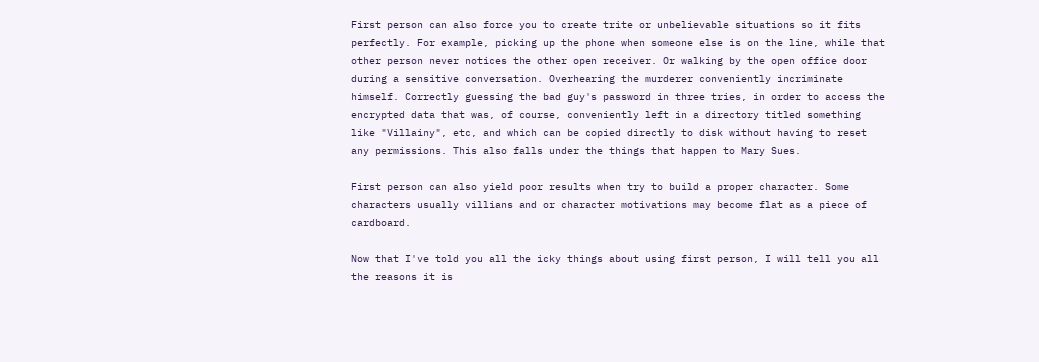First person can also force you to create trite or unbelievable situations so it fits perfectly. For example, picking up the phone when someone else is on the line, while that other person never notices the other open receiver. Or walking by the open office door during a sensitive conversation. Overhearing the murderer conveniently incriminate himself. Correctly guessing the bad guy's password in three tries, in order to access the encrypted data that was, of course, conveniently left in a directory titled something like "Villainy", etc, and which can be copied directly to disk without having to reset any permissions. This also falls under the things that happen to Mary Sues.

First person can also yield poor results when try to build a proper character. Some characters usually villians and or character motivations may become flat as a piece of cardboard.

Now that I've told you all the icky things about using first person, I will tell you all the reasons it is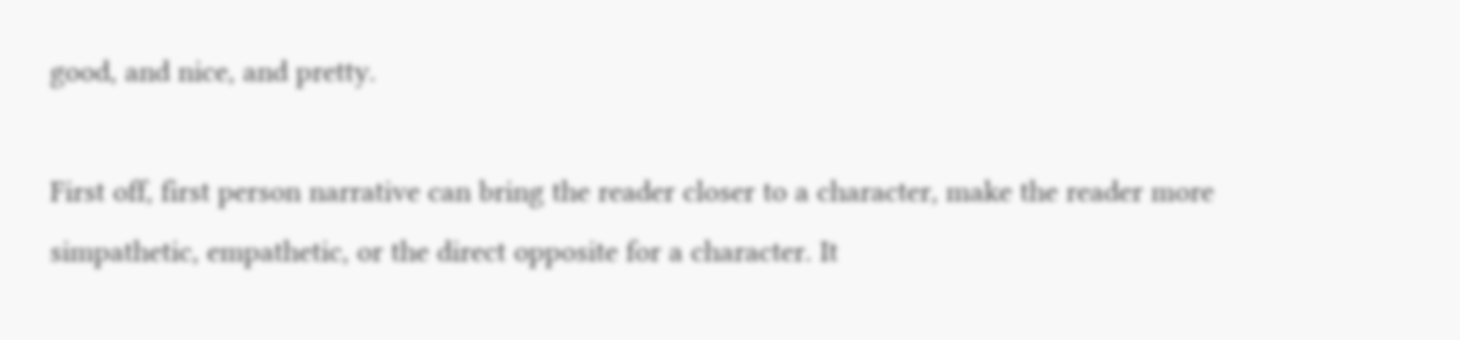good, and nice, and pretty.

First off, first person narrative can bring the reader closer to a character, make the reader more simpathetic, empathetic, or the direct opposite for a character. It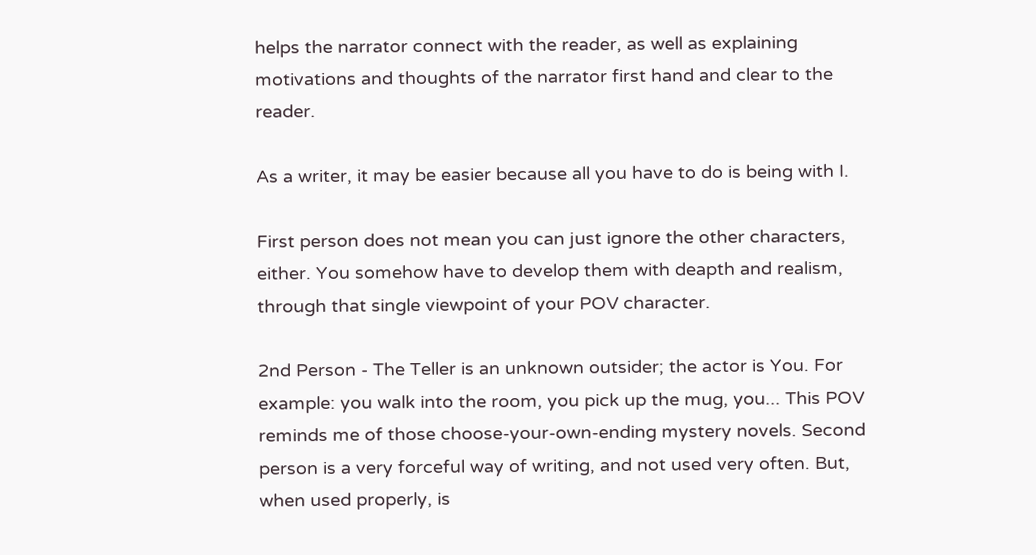helps the narrator connect with the reader, as well as explaining motivations and thoughts of the narrator first hand and clear to the reader.

As a writer, it may be easier because all you have to do is being with I.

First person does not mean you can just ignore the other characters, either. You somehow have to develop them with deapth and realism, through that single viewpoint of your POV character.

2nd Person - The Teller is an unknown outsider; the actor is You. For example: you walk into the room, you pick up the mug, you... This POV reminds me of those choose-your-own-ending mystery novels. Second person is a very forceful way of writing, and not used very often. But, when used properly, is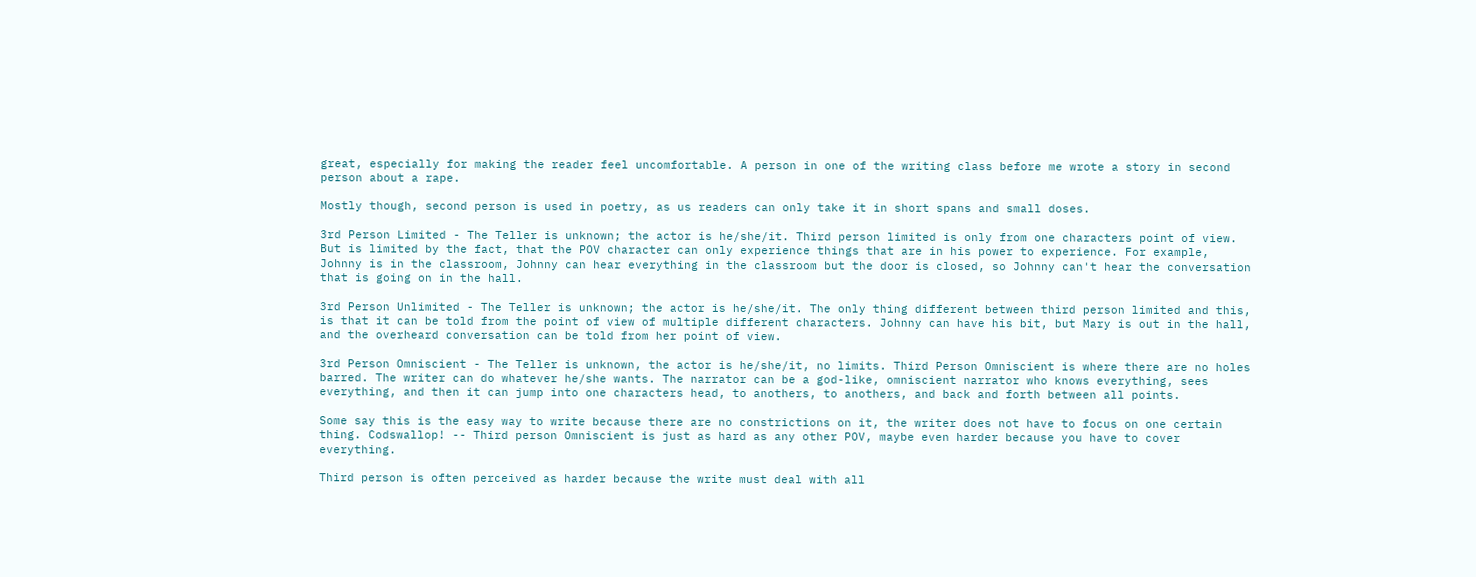great, especially for making the reader feel uncomfortable. A person in one of the writing class before me wrote a story in second person about a rape.

Mostly though, second person is used in poetry, as us readers can only take it in short spans and small doses.

3rd Person Limited - The Teller is unknown; the actor is he/she/it. Third person limited is only from one characters point of view. But is limited by the fact, that the POV character can only experience things that are in his power to experience. For example, Johnny is in the classroom, Johnny can hear everything in the classroom but the door is closed, so Johnny can't hear the conversation that is going on in the hall.

3rd Person Unlimited - The Teller is unknown; the actor is he/she/it. The only thing different between third person limited and this, is that it can be told from the point of view of multiple different characters. Johnny can have his bit, but Mary is out in the hall, and the overheard conversation can be told from her point of view.

3rd Person Omniscient - The Teller is unknown, the actor is he/she/it, no limits. Third Person Omniscient is where there are no holes barred. The writer can do whatever he/she wants. The narrator can be a god-like, omniscient narrator who knows everything, sees everything, and then it can jump into one characters head, to anothers, to anothers, and back and forth between all points.

Some say this is the easy way to write because there are no constrictions on it, the writer does not have to focus on one certain thing. Codswallop! -- Third person Omniscient is just as hard as any other POV, maybe even harder because you have to cover everything.

Third person is often perceived as harder because the write must deal with all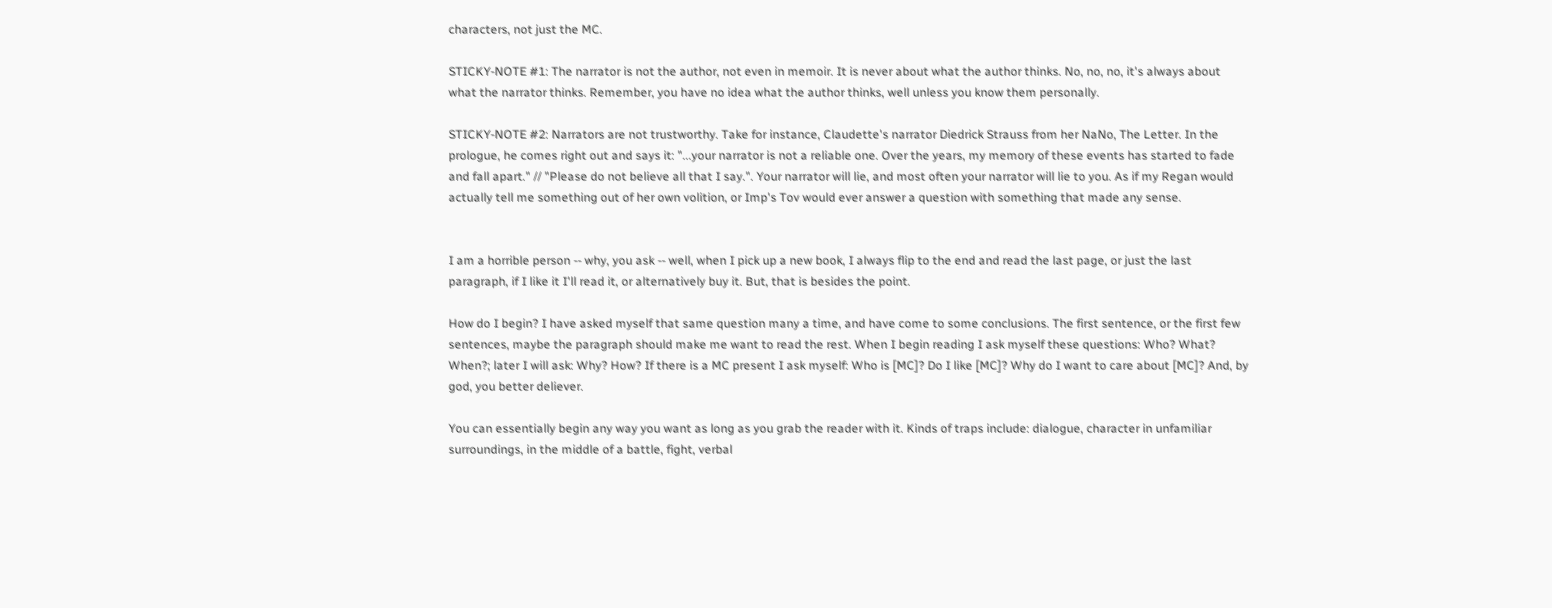characters, not just the MC.

STICKY-NOTE #1: The narrator is not the author, not even in memoir. It is never about what the author thinks. No, no, no, it's always about what the narrator thinks. Remember, you have no idea what the author thinks, well unless you know them personally.

STICKY-NOTE #2: Narrators are not trustworthy. Take for instance, Claudette's narrator Diedrick Strauss from her NaNo, The Letter. In the prologue, he comes right out and says it: "...your narrator is not a reliable one. Over the years, my memory of these events has started to fade and fall apart." // "Please do not believe all that I say.". Your narrator will lie, and most often your narrator will lie to you. As if my Regan would actually tell me something out of her own volition, or Imp's Tov would ever answer a question with something that made any sense.


I am a horrible person -- why, you ask -- well, when I pick up a new book, I always flip to the end and read the last page, or just the last paragraph, if I like it I'll read it, or alternatively buy it. But, that is besides the point.

How do I begin? I have asked myself that same question many a time, and have come to some conclusions. The first sentence, or the first few sentences, maybe the paragraph should make me want to read the rest. When I begin reading I ask myself these questions: Who? What? When?; later I will ask: Why? How? If there is a MC present I ask myself: Who is [MC]? Do I like [MC]? Why do I want to care about [MC]? And, by god, you better deliever.

You can essentially begin any way you want as long as you grab the reader with it. Kinds of traps include: dialogue, character in unfamiliar surroundings, in the middle of a battle, fight, verbal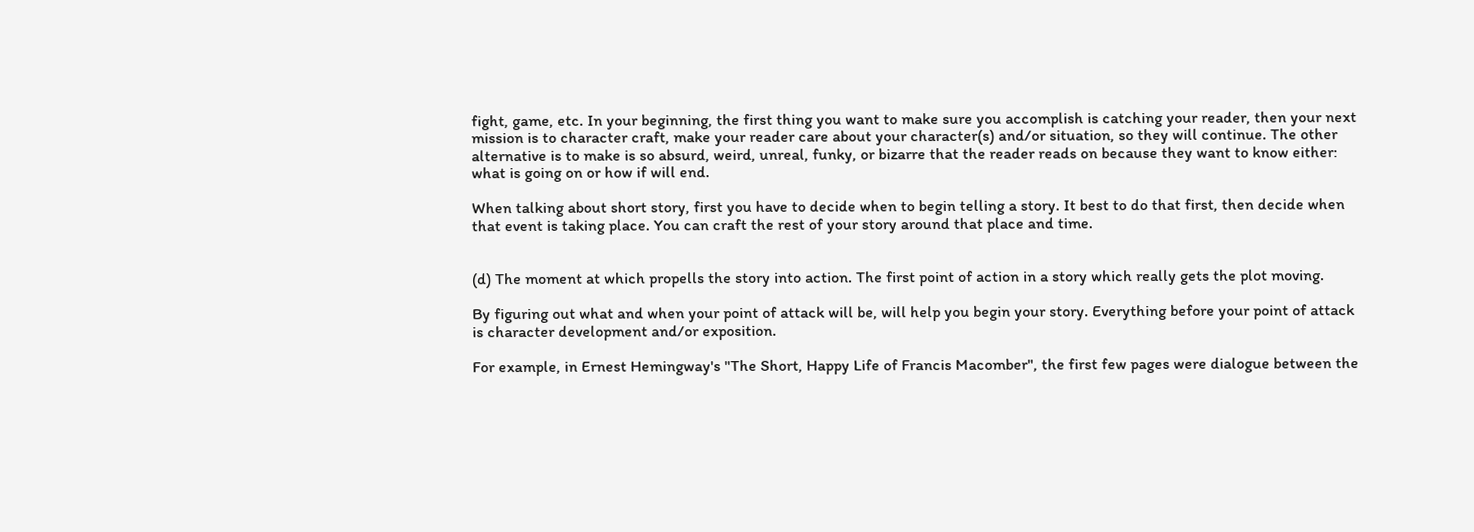fight, game, etc. In your beginning, the first thing you want to make sure you accomplish is catching your reader, then your next mission is to character craft, make your reader care about your character(s) and/or situation, so they will continue. The other alternative is to make is so absurd, weird, unreal, funky, or bizarre that the reader reads on because they want to know either: what is going on or how if will end.

When talking about short story, first you have to decide when to begin telling a story. It best to do that first, then decide when that event is taking place. You can craft the rest of your story around that place and time.


(d) The moment at which propells the story into action. The first point of action in a story which really gets the plot moving.

By figuring out what and when your point of attack will be, will help you begin your story. Everything before your point of attack is character development and/or exposition.

For example, in Ernest Hemingway's "The Short, Happy Life of Francis Macomber", the first few pages were dialogue between the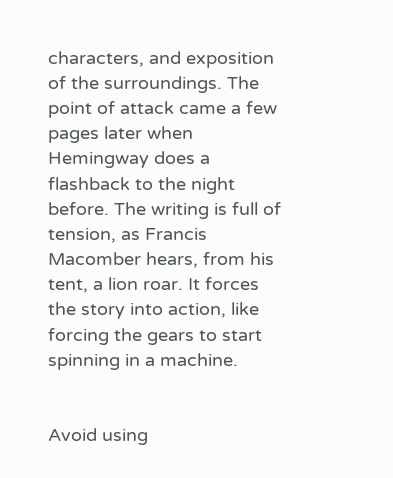characters, and exposition of the surroundings. The point of attack came a few pages later when Hemingway does a flashback to the night before. The writing is full of tension, as Francis Macomber hears, from his tent, a lion roar. It forces the story into action, like forcing the gears to start spinning in a machine.


Avoid using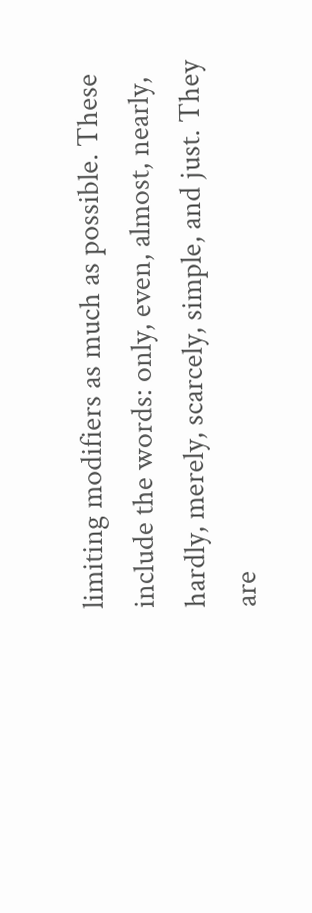limiting modifiers as much as possible. These include the words: only, even, almost, nearly, hardly, merely, scarcely, simple, and just. They are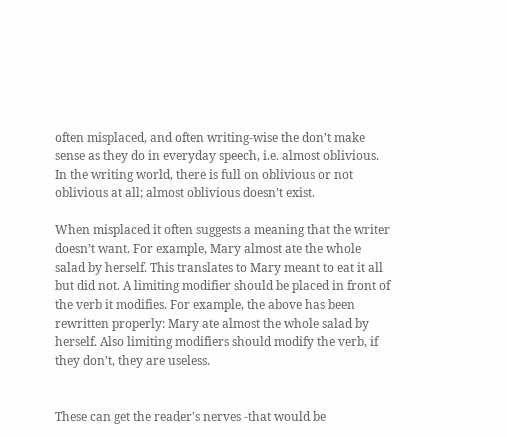often misplaced, and often writing-wise the don’t make sense as they do in everyday speech, i.e. almost oblivious. In the writing world, there is full on oblivious or not oblivious at all; almost oblivious doesn’t exist.

When misplaced it often suggests a meaning that the writer doesn’t want. For example, Mary almost ate the whole salad by herself. This translates to Mary meant to eat it all but did not. A limiting modifier should be placed in front of the verb it modifies. For example, the above has been rewritten properly: Mary ate almost the whole salad by herself. Also limiting modifiers should modify the verb, if they don’t, they are useless.


These can get the reader's nerves -that would be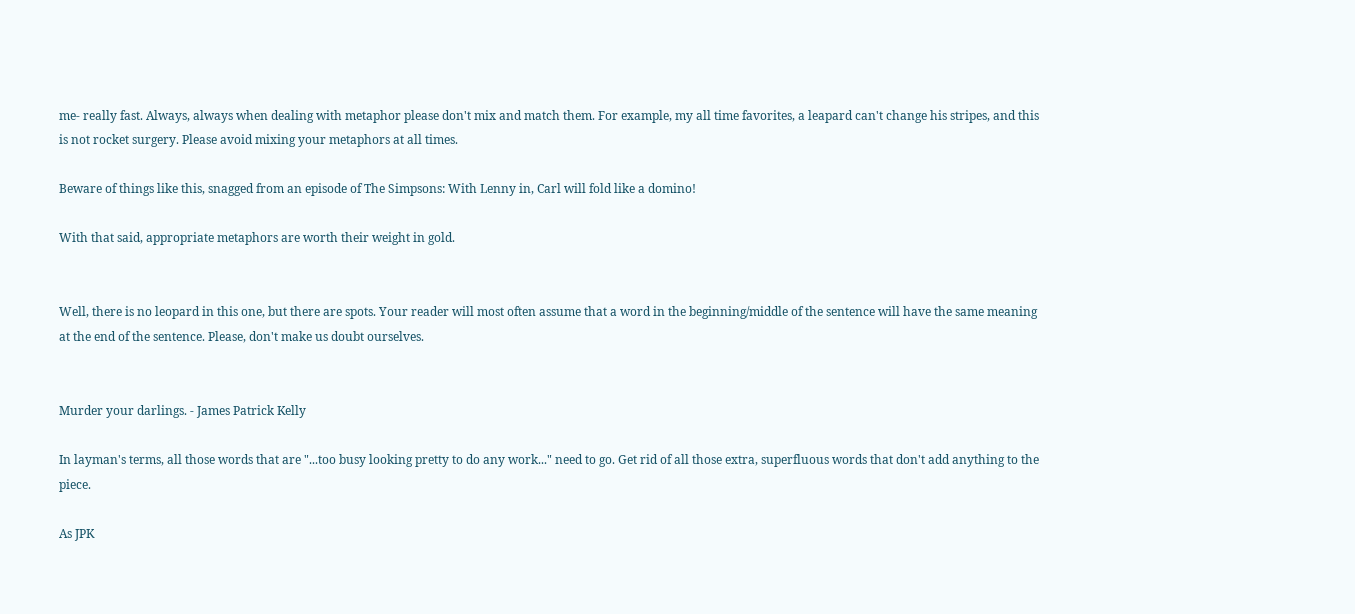me- really fast. Always, always when dealing with metaphor please don't mix and match them. For example, my all time favorites, a leapard can't change his stripes, and this is not rocket surgery. Please avoid mixing your metaphors at all times.

Beware of things like this, snagged from an episode of The Simpsons: With Lenny in, Carl will fold like a domino!

With that said, appropriate metaphors are worth their weight in gold.


Well, there is no leopard in this one, but there are spots. Your reader will most often assume that a word in the beginning/middle of the sentence will have the same meaning at the end of the sentence. Please, don't make us doubt ourselves.


Murder your darlings. - James Patrick Kelly

In layman's terms, all those words that are "...too busy looking pretty to do any work..." need to go. Get rid of all those extra, superfluous words that don't add anything to the piece.

As JPK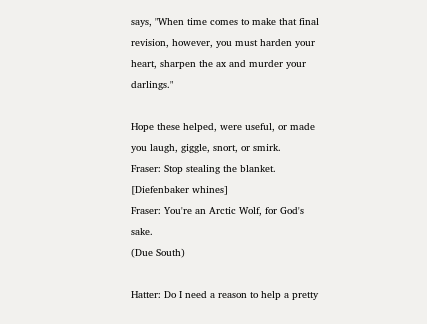says, "When time comes to make that final revision, however, you must harden your heart, sharpen the ax and murder your darlings."

Hope these helped, were useful, or made you laugh, giggle, snort, or smirk.
Fraser: Stop stealing the blanket.
[Diefenbaker whines]
Fraser: You're an Arctic Wolf, for God's sake.
(Due South)

Hatter: Do I need a reason to help a pretty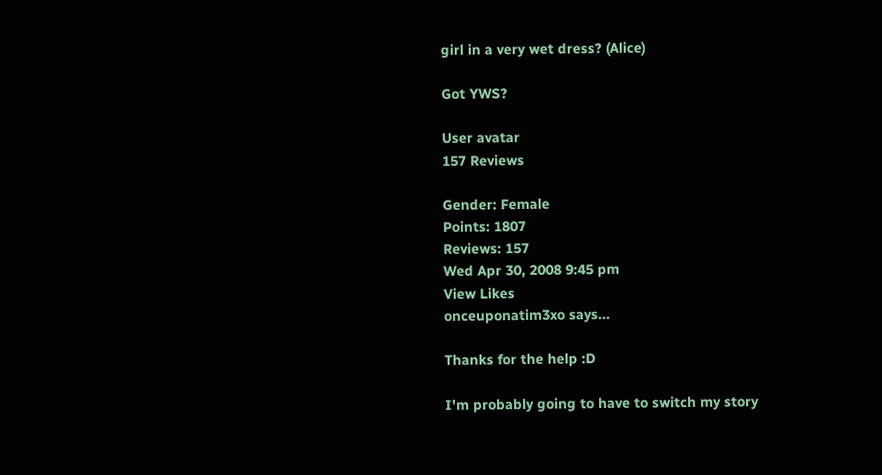girl in a very wet dress? (Alice)

Got YWS?

User avatar
157 Reviews

Gender: Female
Points: 1807
Reviews: 157
Wed Apr 30, 2008 9:45 pm
View Likes
onceuponatim3xo says...

Thanks for the help :D

I'm probably going to have to switch my story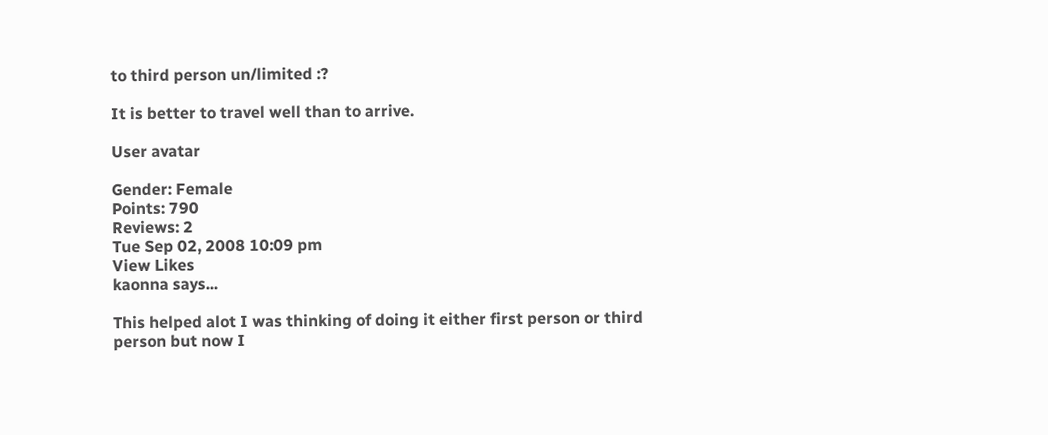to third person un/limited :?

It is better to travel well than to arrive.

User avatar

Gender: Female
Points: 790
Reviews: 2
Tue Sep 02, 2008 10:09 pm
View Likes
kaonna says...

This helped alot I was thinking of doing it either first person or third person but now I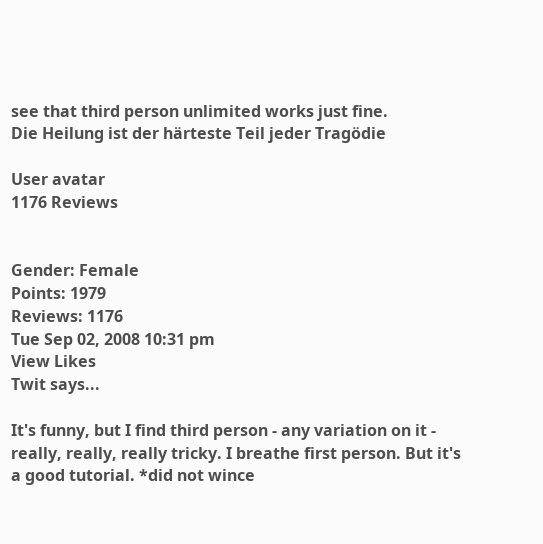see that third person unlimited works just fine.
Die Heilung ist der härteste Teil jeder Tragödie

User avatar
1176 Reviews


Gender: Female
Points: 1979
Reviews: 1176
Tue Sep 02, 2008 10:31 pm
View Likes
Twit says...

It's funny, but I find third person - any variation on it - really, really, really tricky. I breathe first person. But it's a good tutorial. *did not wince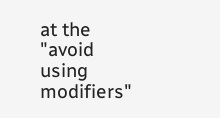at the "avoid using modifiers"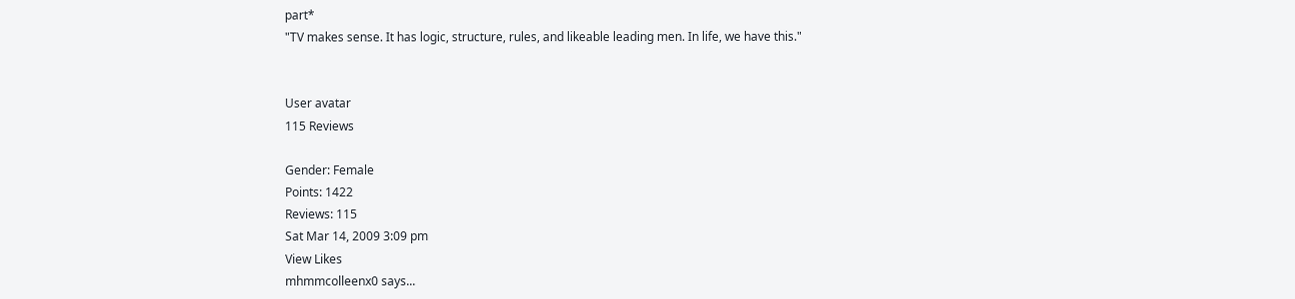part*
"TV makes sense. It has logic, structure, rules, and likeable leading men. In life, we have this."


User avatar
115 Reviews

Gender: Female
Points: 1422
Reviews: 115
Sat Mar 14, 2009 3:09 pm
View Likes
mhmmcolleenx0 says...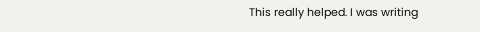This really helped. I was writing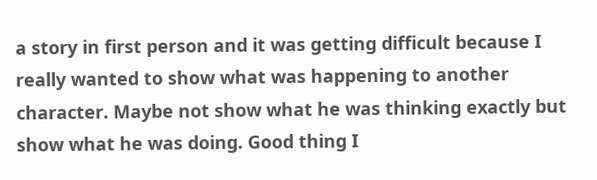a story in first person and it was getting difficult because I really wanted to show what was happening to another character. Maybe not show what he was thinking exactly but show what he was doing. Good thing I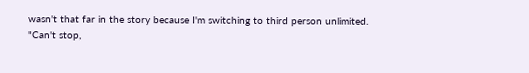wasn't that far in the story because I'm switching to third person unlimited.
"Can't stop,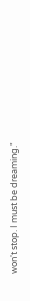won't stop. I must be dreaming."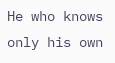He who knows only his own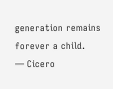generation remains forever a child.
— Cicero